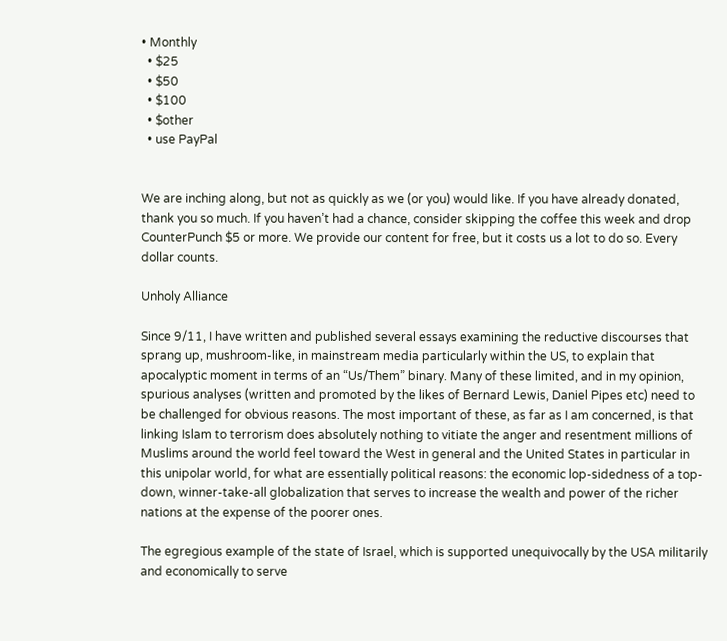• Monthly
  • $25
  • $50
  • $100
  • $other
  • use PayPal


We are inching along, but not as quickly as we (or you) would like. If you have already donated, thank you so much. If you haven’t had a chance, consider skipping the coffee this week and drop CounterPunch $5 or more. We provide our content for free, but it costs us a lot to do so. Every dollar counts.

Unholy Alliance

Since 9/11, I have written and published several essays examining the reductive discourses that sprang up, mushroom-like, in mainstream media particularly within the US, to explain that apocalyptic moment in terms of an “Us/Them” binary. Many of these limited, and in my opinion, spurious analyses (written and promoted by the likes of Bernard Lewis, Daniel Pipes etc) need to be challenged for obvious reasons. The most important of these, as far as I am concerned, is that linking Islam to terrorism does absolutely nothing to vitiate the anger and resentment millions of Muslims around the world feel toward the West in general and the United States in particular in this unipolar world, for what are essentially political reasons: the economic lop-sidedness of a top-down, winner-take-all globalization that serves to increase the wealth and power of the richer nations at the expense of the poorer ones.

The egregious example of the state of Israel, which is supported unequivocally by the USA militarily and economically to serve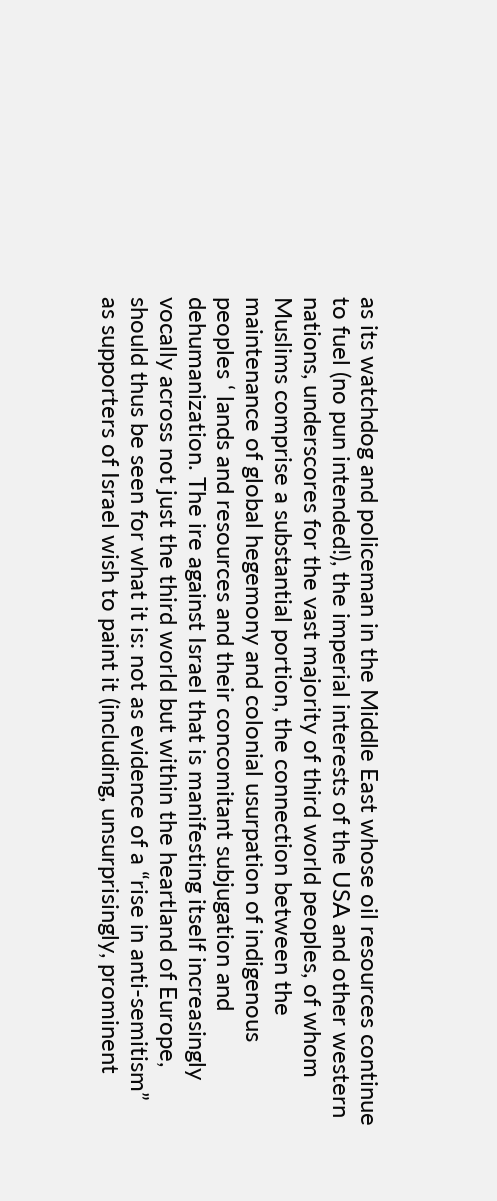as its watchdog and policeman in the Middle East whose oil resources continue to fuel (no pun intended!), the imperial interests of the USA and other western nations, underscores for the vast majority of third world peoples, of whom Muslims comprise a substantial portion, the connection between the maintenance of global hegemony and colonial usurpation of indigenous peoples ‘ lands and resources and their concomitant subjugation and dehumanization. The ire against Israel that is manifesting itself increasingly vocally across not just the third world but within the heartland of Europe, should thus be seen for what it is: not as evidence of a “rise in anti-semitism” as supporters of Israel wish to paint it (including, unsurprisingly, prominent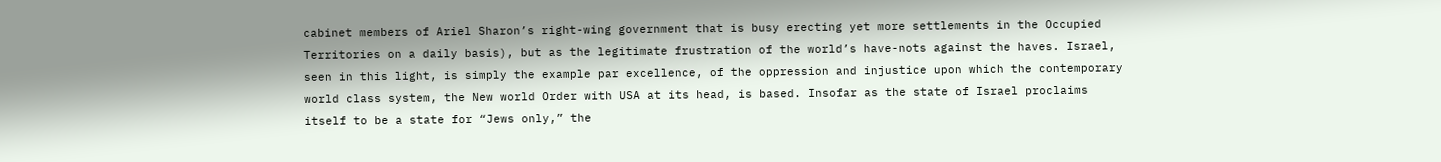cabinet members of Ariel Sharon’s right-wing government that is busy erecting yet more settlements in the Occupied Territories on a daily basis), but as the legitimate frustration of the world’s have-nots against the haves. Israel, seen in this light, is simply the example par excellence, of the oppression and injustice upon which the contemporary world class system, the New world Order with USA at its head, is based. Insofar as the state of Israel proclaims itself to be a state for “Jews only,” the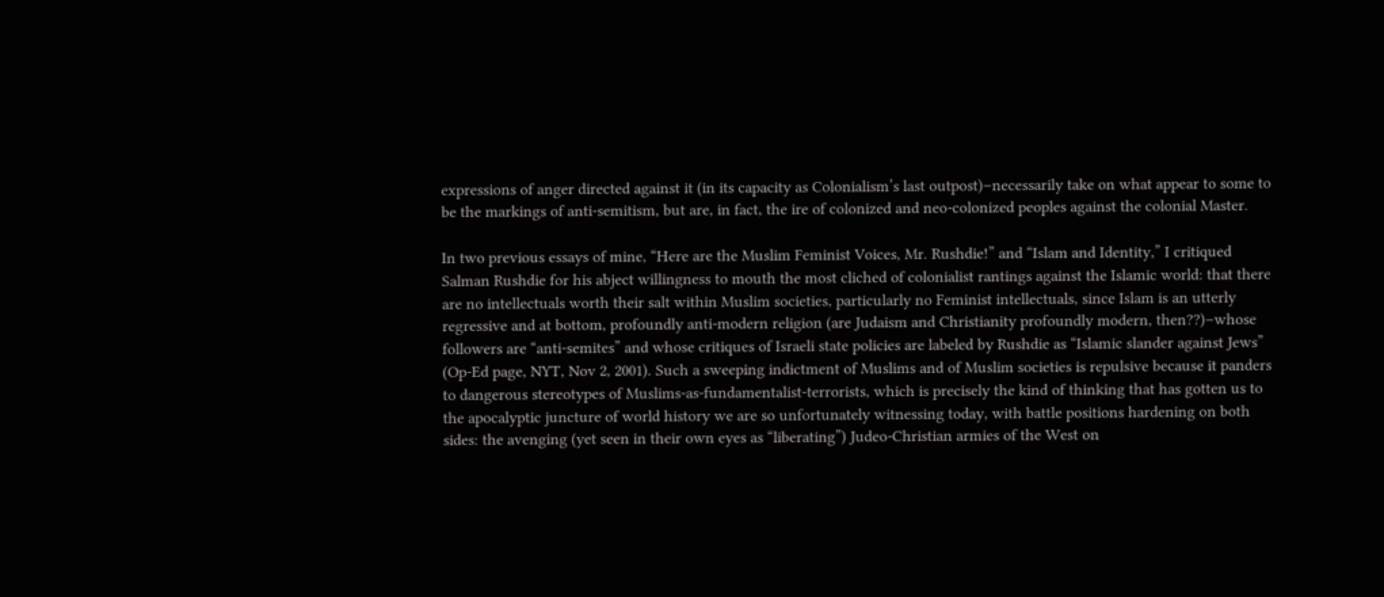expressions of anger directed against it (in its capacity as Colonialism’s last outpost)–necessarily take on what appear to some to be the markings of anti-semitism, but are, in fact, the ire of colonized and neo-colonized peoples against the colonial Master.

In two previous essays of mine, “Here are the Muslim Feminist Voices, Mr. Rushdie!” and “Islam and Identity,” I critiqued Salman Rushdie for his abject willingness to mouth the most cliched of colonialist rantings against the Islamic world: that there are no intellectuals worth their salt within Muslim societies, particularly no Feminist intellectuals, since Islam is an utterly regressive and at bottom, profoundly anti-modern religion (are Judaism and Christianity profoundly modern, then??)–whose followers are “anti-semites” and whose critiques of Israeli state policies are labeled by Rushdie as “Islamic slander against Jews” (Op-Ed page, NYT, Nov 2, 2001). Such a sweeping indictment of Muslims and of Muslim societies is repulsive because it panders to dangerous stereotypes of Muslims-as-fundamentalist-terrorists, which is precisely the kind of thinking that has gotten us to the apocalyptic juncture of world history we are so unfortunately witnessing today, with battle positions hardening on both sides: the avenging (yet seen in their own eyes as “liberating”) Judeo-Christian armies of the West on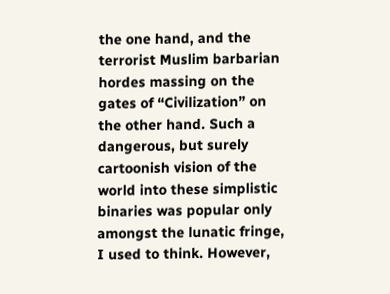the one hand, and the terrorist Muslim barbarian hordes massing on the gates of “Civilization” on the other hand. Such a dangerous, but surely cartoonish vision of the world into these simplistic binaries was popular only amongst the lunatic fringe, I used to think. However,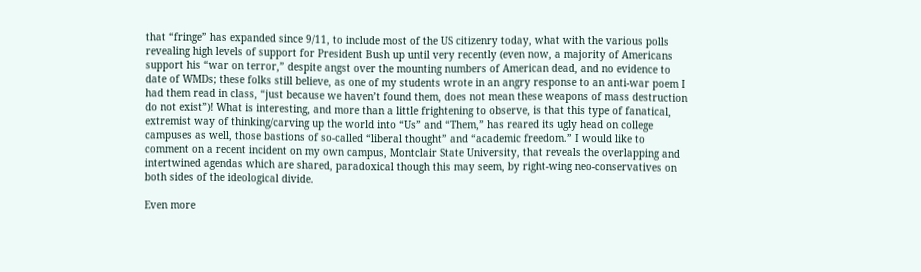that “fringe” has expanded since 9/11, to include most of the US citizenry today, what with the various polls revealing high levels of support for President Bush up until very recently (even now, a majority of Americans support his “war on terror,” despite angst over the mounting numbers of American dead, and no evidence to date of WMDs; these folks still believe, as one of my students wrote in an angry response to an anti-war poem I had them read in class, “just because we haven’t found them, does not mean these weapons of mass destruction do not exist”)! What is interesting, and more than a little frightening to observe, is that this type of fanatical, extremist way of thinking/carving up the world into “Us” and “Them,” has reared its ugly head on college campuses as well, those bastions of so-called “liberal thought” and “academic freedom.” I would like to comment on a recent incident on my own campus, Montclair State University, that reveals the overlapping and intertwined agendas which are shared, paradoxical though this may seem, by right-wing neo-conservatives on both sides of the ideological divide.

Even more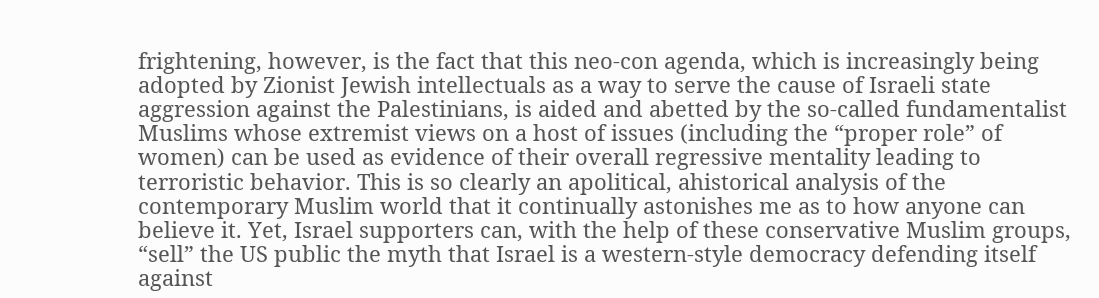frightening, however, is the fact that this neo-con agenda, which is increasingly being adopted by Zionist Jewish intellectuals as a way to serve the cause of Israeli state aggression against the Palestinians, is aided and abetted by the so-called fundamentalist Muslims whose extremist views on a host of issues (including the “proper role” of women) can be used as evidence of their overall regressive mentality leading to terroristic behavior. This is so clearly an apolitical, ahistorical analysis of the contemporary Muslim world that it continually astonishes me as to how anyone can believe it. Yet, Israel supporters can, with the help of these conservative Muslim groups, “sell” the US public the myth that Israel is a western-style democracy defending itself against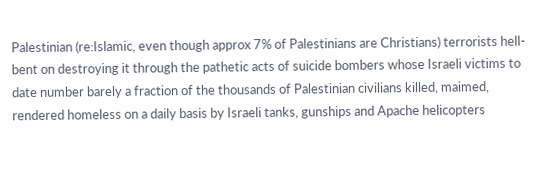Palestinian (re:Islamic, even though approx 7% of Palestinians are Christians) terrorists hell-bent on destroying it through the pathetic acts of suicide bombers whose Israeli victims to date number barely a fraction of the thousands of Palestinian civilians killed, maimed, rendered homeless on a daily basis by Israeli tanks, gunships and Apache helicopters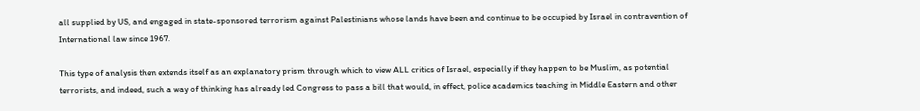all supplied by US, and engaged in state-sponsored terrorism against Palestinians whose lands have been and continue to be occupied by Israel in contravention of International law since 1967.

This type of analysis then extends itself as an explanatory prism through which to view ALL critics of Israel, especially if they happen to be Muslim, as potential terrorists, and indeed, such a way of thinking has already led Congress to pass a bill that would, in effect, police academics teaching in Middle Eastern and other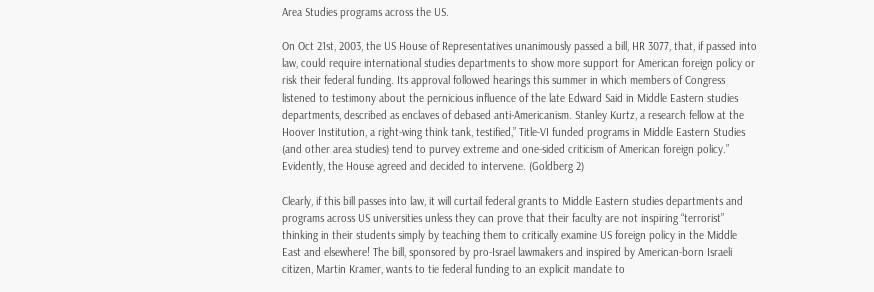Area Studies programs across the US.

On Oct 21st, 2003, the US House of Representatives unanimously passed a bill, HR 3077, that, if passed into law, could require international studies departments to show more support for American foreign policy or risk their federal funding. Its approval followed hearings this summer in which members of Congress listened to testimony about the pernicious influence of the late Edward Said in Middle Eastern studies departments, described as enclaves of debased anti-Americanism. Stanley Kurtz, a research fellow at the Hoover Institution, a right-wing think tank, testified,” Title-VI funded programs in Middle Eastern Studies (and other area studies) tend to purvey extreme and one-sided criticism of American foreign policy.” Evidently, the House agreed and decided to intervene. (Goldberg 2)

Clearly, if this bill passes into law, it will curtail federal grants to Middle Eastern studies departments and programs across US universities unless they can prove that their faculty are not inspiring “terrorist” thinking in their students simply by teaching them to critically examine US foreign policy in the Middle East and elsewhere! The bill, sponsored by pro-Israel lawmakers and inspired by American-born Israeli citizen, Martin Kramer, wants to tie federal funding to an explicit mandate to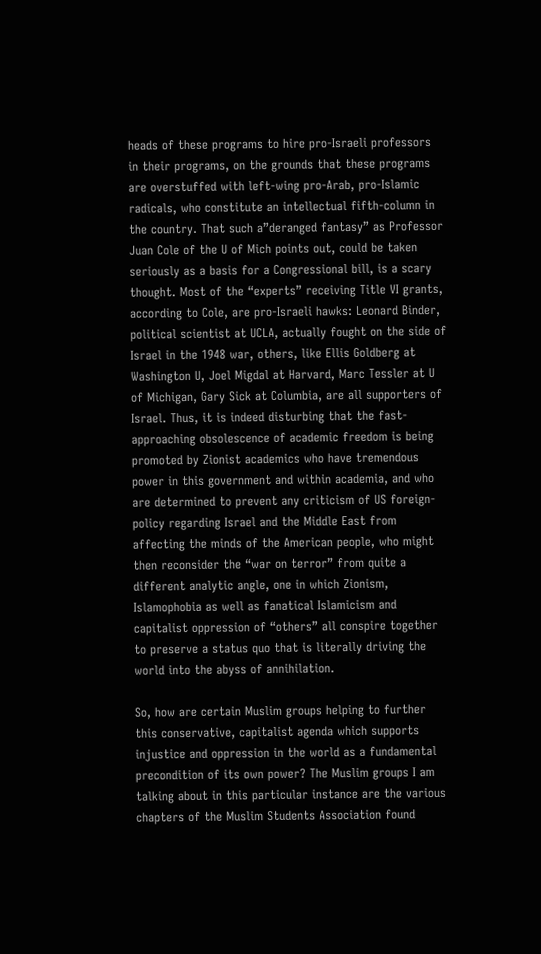heads of these programs to hire pro-Israeli professors in their programs, on the grounds that these programs are overstuffed with left-wing pro-Arab, pro-Islamic radicals, who constitute an intellectual fifth-column in the country. That such a”deranged fantasy” as Professor Juan Cole of the U of Mich points out, could be taken seriously as a basis for a Congressional bill, is a scary thought. Most of the “experts” receiving Title VI grants, according to Cole, are pro-Israeli hawks: Leonard Binder, political scientist at UCLA, actually fought on the side of Israel in the 1948 war, others, like Ellis Goldberg at Washington U, Joel Migdal at Harvard, Marc Tessler at U of Michigan, Gary Sick at Columbia, are all supporters of Israel. Thus, it is indeed disturbing that the fast-approaching obsolescence of academic freedom is being promoted by Zionist academics who have tremendous power in this government and within academia, and who are determined to prevent any criticism of US foreign-policy regarding Israel and the Middle East from affecting the minds of the American people, who might then reconsider the “war on terror” from quite a different analytic angle, one in which Zionism, Islamophobia as well as fanatical Islamicism and capitalist oppression of “others” all conspire together to preserve a status quo that is literally driving the world into the abyss of annihilation.

So, how are certain Muslim groups helping to further this conservative, capitalist agenda which supports injustice and oppression in the world as a fundamental precondition of its own power? The Muslim groups I am talking about in this particular instance are the various chapters of the Muslim Students Association found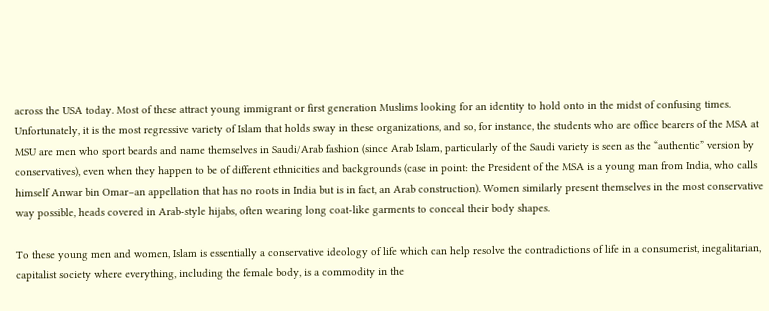across the USA today. Most of these attract young immigrant or first generation Muslims looking for an identity to hold onto in the midst of confusing times. Unfortunately, it is the most regressive variety of Islam that holds sway in these organizations, and so, for instance, the students who are office bearers of the MSA at MSU are men who sport beards and name themselves in Saudi/Arab fashion (since Arab Islam, particularly of the Saudi variety is seen as the “authentic” version by conservatives), even when they happen to be of different ethnicities and backgrounds (case in point: the President of the MSA is a young man from India, who calls himself Anwar bin Omar–an appellation that has no roots in India but is in fact, an Arab construction). Women similarly present themselves in the most conservative way possible, heads covered in Arab-style hijabs, often wearing long coat-like garments to conceal their body shapes.

To these young men and women, Islam is essentially a conservative ideology of life which can help resolve the contradictions of life in a consumerist, inegalitarian, capitalist society where everything, including the female body, is a commodity in the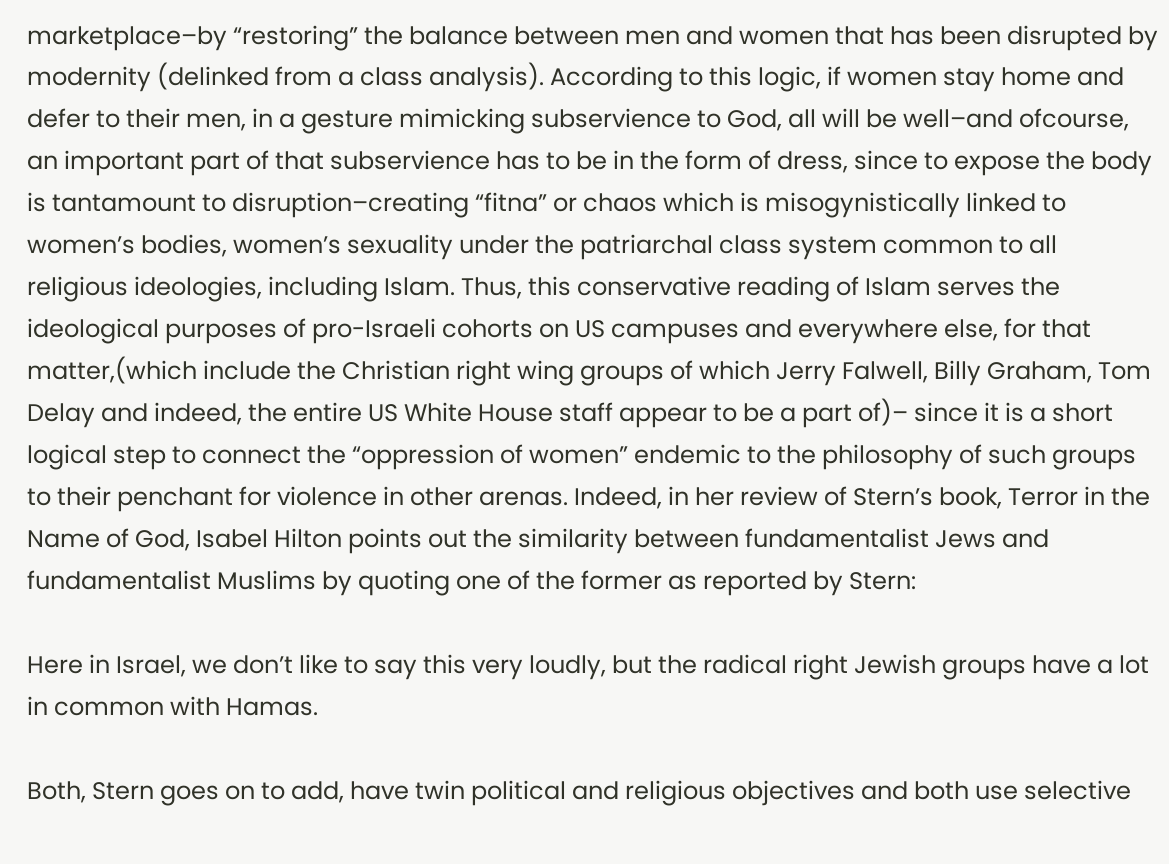marketplace–by “restoring” the balance between men and women that has been disrupted by modernity (delinked from a class analysis). According to this logic, if women stay home and defer to their men, in a gesture mimicking subservience to God, all will be well–and ofcourse, an important part of that subservience has to be in the form of dress, since to expose the body is tantamount to disruption–creating “fitna” or chaos which is misogynistically linked to women’s bodies, women’s sexuality under the patriarchal class system common to all religious ideologies, including Islam. Thus, this conservative reading of Islam serves the ideological purposes of pro-Israeli cohorts on US campuses and everywhere else, for that matter,(which include the Christian right wing groups of which Jerry Falwell, Billy Graham, Tom Delay and indeed, the entire US White House staff appear to be a part of)– since it is a short logical step to connect the “oppression of women” endemic to the philosophy of such groups to their penchant for violence in other arenas. Indeed, in her review of Stern’s book, Terror in the Name of God, Isabel Hilton points out the similarity between fundamentalist Jews and fundamentalist Muslims by quoting one of the former as reported by Stern:

Here in Israel, we don’t like to say this very loudly, but the radical right Jewish groups have a lot in common with Hamas.

Both, Stern goes on to add, have twin political and religious objectives and both use selective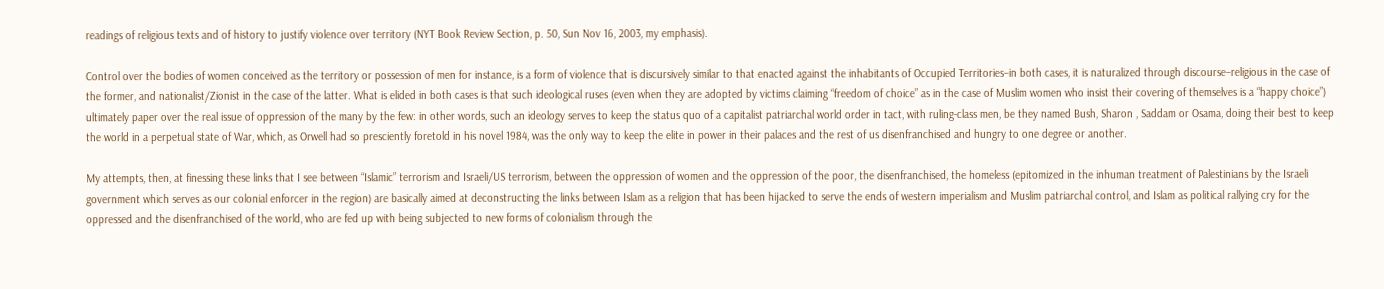readings of religious texts and of history to justify violence over territory (NYT Book Review Section, p. 50, Sun Nov 16, 2003, my emphasis).

Control over the bodies of women conceived as the territory or possession of men for instance, is a form of violence that is discursively similar to that enacted against the inhabitants of Occupied Territories–in both cases, it is naturalized through discourse–religious in the case of the former, and nationalist/Zionist in the case of the latter. What is elided in both cases is that such ideological ruses (even when they are adopted by victims claiming “freedom of choice” as in the case of Muslim women who insist their covering of themselves is a “happy choice”) ultimately paper over the real issue of oppression of the many by the few: in other words, such an ideology serves to keep the status quo of a capitalist patriarchal world order in tact, with ruling-class men, be they named Bush, Sharon , Saddam or Osama, doing their best to keep the world in a perpetual state of War, which, as Orwell had so presciently foretold in his novel 1984, was the only way to keep the elite in power in their palaces and the rest of us disenfranchised and hungry to one degree or another.

My attempts, then, at finessing these links that I see between “Islamic” terrorism and Israeli/US terrorism, between the oppression of women and the oppression of the poor, the disenfranchised, the homeless (epitomized in the inhuman treatment of Palestinians by the Israeli government which serves as our colonial enforcer in the region) are basically aimed at deconstructing the links between Islam as a religion that has been hijacked to serve the ends of western imperialism and Muslim patriarchal control, and Islam as political rallying cry for the oppressed and the disenfranchised of the world, who are fed up with being subjected to new forms of colonialism through the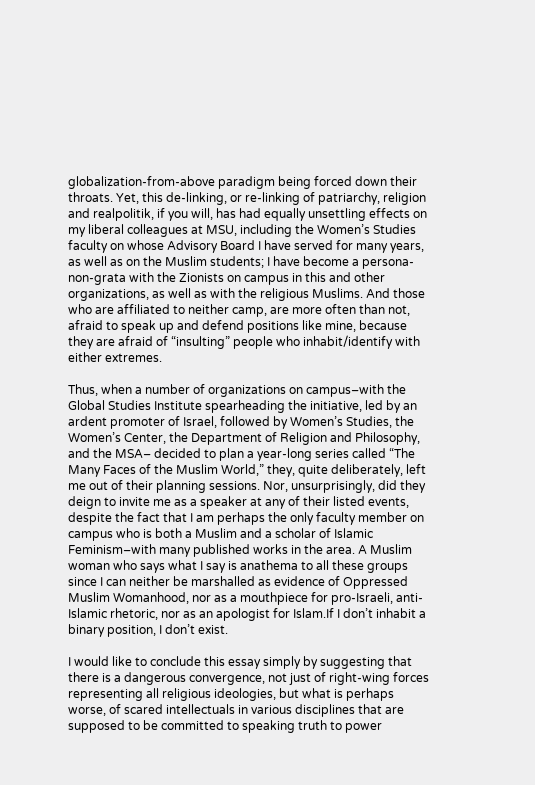globalization-from-above paradigm being forced down their throats. Yet, this de-linking, or re-linking of patriarchy, religion and realpolitik, if you will, has had equally unsettling effects on my liberal colleagues at MSU, including the Women’s Studies faculty on whose Advisory Board I have served for many years, as well as on the Muslim students; I have become a persona-non-grata with the Zionists on campus in this and other organizations, as well as with the religious Muslims. And those who are affiliated to neither camp, are more often than not, afraid to speak up and defend positions like mine, because they are afraid of “insulting” people who inhabit/identify with either extremes.

Thus, when a number of organizations on campus–with the Global Studies Institute spearheading the initiative, led by an ardent promoter of Israel, followed by Women’s Studies, the Women’s Center, the Department of Religion and Philosophy, and the MSA– decided to plan a year-long series called “The Many Faces of the Muslim World,” they, quite deliberately, left me out of their planning sessions. Nor, unsurprisingly, did they deign to invite me as a speaker at any of their listed events, despite the fact that I am perhaps the only faculty member on campus who is both a Muslim and a scholar of Islamic Feminism–with many published works in the area. A Muslim woman who says what I say is anathema to all these groups since I can neither be marshalled as evidence of Oppressed Muslim Womanhood, nor as a mouthpiece for pro-Israeli, anti-Islamic rhetoric, nor as an apologist for Islam.If I don’t inhabit a binary position, I don’t exist.

I would like to conclude this essay simply by suggesting that there is a dangerous convergence, not just of right-wing forces representing all religious ideologies, but what is perhaps worse, of scared intellectuals in various disciplines that are supposed to be committed to speaking truth to power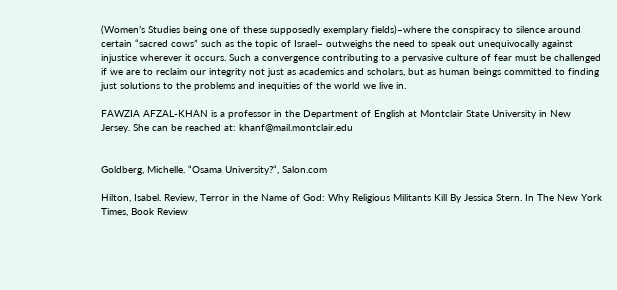(Women’s Studies being one of these supposedly exemplary fields)–where the conspiracy to silence around certain “sacred cows” such as the topic of Israel– outweighs the need to speak out unequivocally against injustice wherever it occurs. Such a convergence contributing to a pervasive culture of fear must be challenged if we are to reclaim our integrity not just as academics and scholars, but as human beings committed to finding just solutions to the problems and inequities of the world we live in.

FAWZIA AFZAL-KHAN is a professor in the Department of English at Montclair State University in New Jersey. She can be reached at: khanf@mail.montclair.edu


Goldberg, Michelle. “Osama University?“, Salon.com

Hilton, Isabel. Review, Terror in the Name of God: Why Religious Militants Kill By Jessica Stern. In The New York Times, Book Review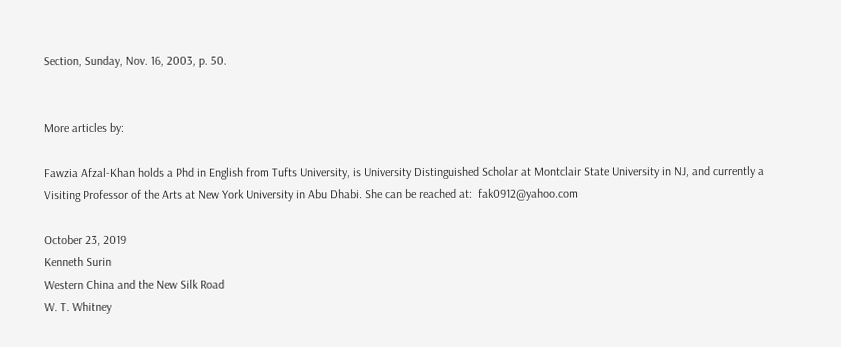Section, Sunday, Nov. 16, 2003, p. 50.


More articles by:

Fawzia Afzal-Khan holds a Phd in English from Tufts University, is University Distinguished Scholar at Montclair State University in NJ, and currently a Visiting Professor of the Arts at New York University in Abu Dhabi. She can be reached at:  fak0912@yahoo.com

October 23, 2019
Kenneth Surin
Western China and the New Silk Road
W. T. Whitney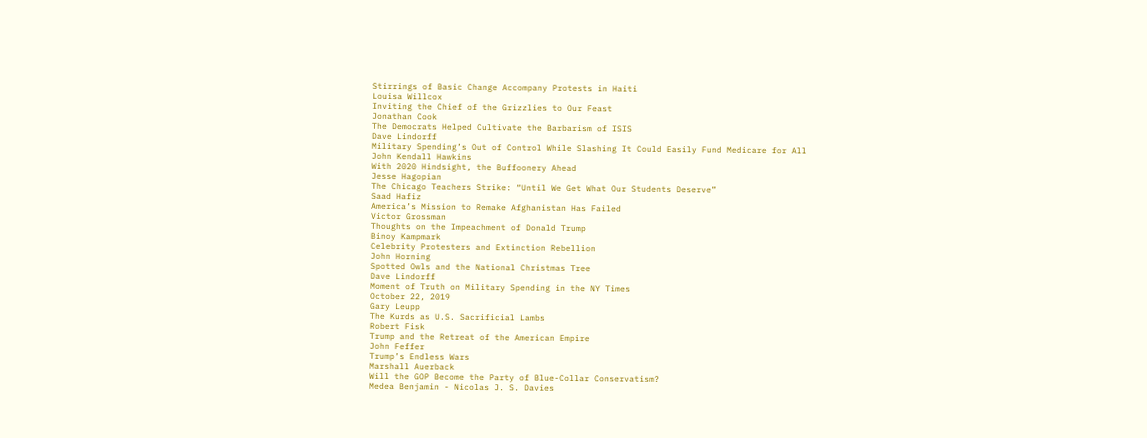Stirrings of Basic Change Accompany Protests in Haiti
Louisa Willcox
Inviting the Chief of the Grizzlies to Our Feast
Jonathan Cook
The Democrats Helped Cultivate the Barbarism of ISIS
Dave Lindorff
Military Spending’s Out of Control While Slashing It Could Easily Fund Medicare for All
John Kendall Hawkins
With 2020 Hindsight, the Buffoonery Ahead
Jesse Hagopian
The Chicago Teachers Strike: “Until We Get What Our Students Deserve”
Saad Hafiz
America’s Mission to Remake Afghanistan Has Failed
Victor Grossman
Thoughts on the Impeachment of Donald Trump
Binoy Kampmark
Celebrity Protesters and Extinction Rebellion
John Horning
Spotted Owls and the National Christmas Tree
Dave Lindorff
Moment of Truth on Military Spending in the NY Times
October 22, 2019
Gary Leupp
The Kurds as U.S. Sacrificial Lambs
Robert Fisk
Trump and the Retreat of the American Empire
John Feffer
Trump’s Endless Wars
Marshall Auerback
Will the GOP Become the Party of Blue-Collar Conservatism?
Medea Benjamin - Nicolas J. S. Davies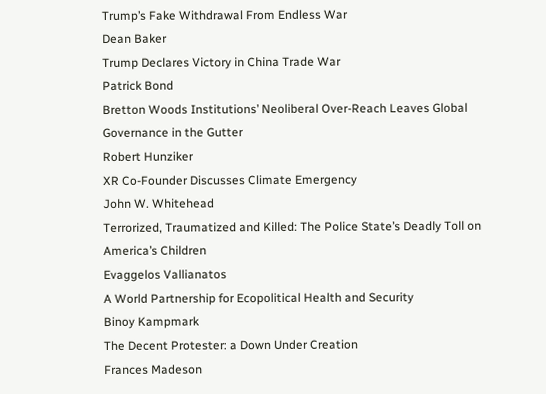Trump’s Fake Withdrawal From Endless War
Dean Baker
Trump Declares Victory in China Trade War
Patrick Bond
Bretton Woods Institutions’ Neoliberal Over-Reach Leaves Global Governance in the Gutter
Robert Hunziker
XR Co-Founder Discusses Climate Emergency
John W. Whitehead
Terrorized, Traumatized and Killed: The Police State’s Deadly Toll on America’s Children
Evaggelos Vallianatos
A World Partnership for Ecopolitical Health and Security
Binoy Kampmark
The Decent Protester: a Down Under Creation
Frances Madeson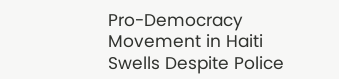Pro-Democracy Movement in Haiti Swells Despite Police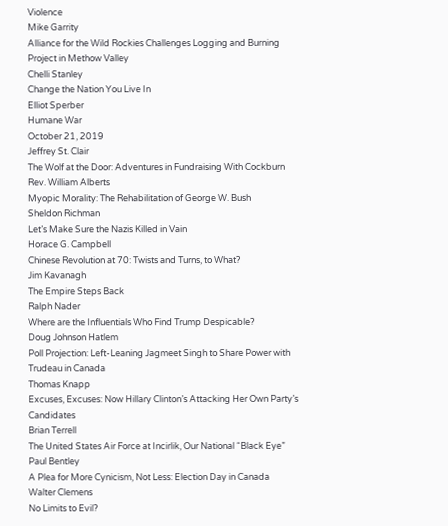Violence
Mike Garrity
Alliance for the Wild Rockies Challenges Logging and Burning Project in Methow Valley
Chelli Stanley
Change the Nation You Live In
Elliot Sperber
Humane War
October 21, 2019
Jeffrey St. Clair
The Wolf at the Door: Adventures in Fundraising With Cockburn
Rev. William Alberts
Myopic Morality: The Rehabilitation of George W. Bush
Sheldon Richman
Let’s Make Sure the Nazis Killed in Vain
Horace G. Campbell
Chinese Revolution at 70: Twists and Turns, to What?
Jim Kavanagh
The Empire Steps Back
Ralph Nader
Where are the Influentials Who Find Trump Despicable?
Doug Johnson Hatlem
Poll Projection: Left-Leaning Jagmeet Singh to Share Power with Trudeau in Canada
Thomas Knapp
Excuses, Excuses: Now Hillary Clinton’s Attacking Her Own Party’s Candidates
Brian Terrell
The United States Air Force at Incirlik, Our National “Black Eye”
Paul Bentley
A Plea for More Cynicism, Not Less: Election Day in Canada
Walter Clemens
No Limits to Evil?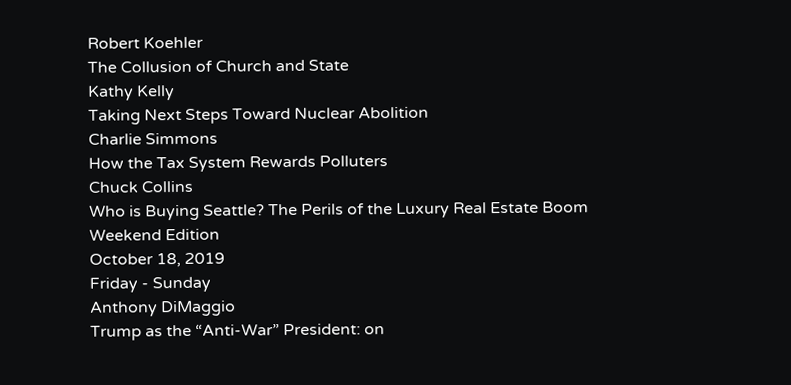Robert Koehler
The Collusion of Church and State
Kathy Kelly
Taking Next Steps Toward Nuclear Abolition
Charlie Simmons
How the Tax System Rewards Polluters
Chuck Collins
Who is Buying Seattle? The Perils of the Luxury Real Estate Boom
Weekend Edition
October 18, 2019
Friday - Sunday
Anthony DiMaggio
Trump as the “Anti-War” President: on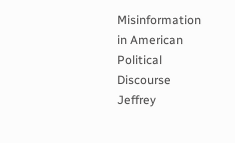Misinformation in American Political Discourse
Jeffrey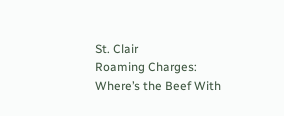St. Clair
Roaming Charges: Where’s the Beef With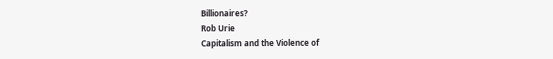Billionaires?
Rob Urie
Capitalism and the Violence of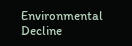Environmental Decline